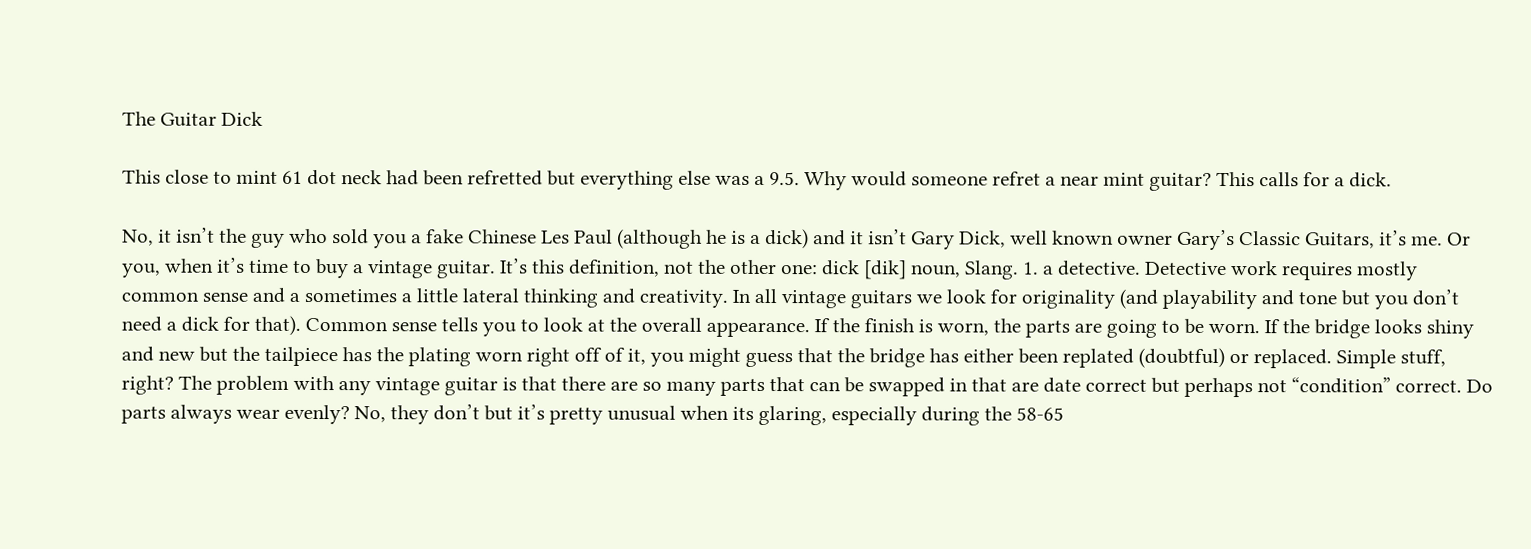The Guitar Dick

This close to mint 61 dot neck had been refretted but everything else was a 9.5. Why would someone refret a near mint guitar? This calls for a dick.

No, it isn’t the guy who sold you a fake Chinese Les Paul (although he is a dick) and it isn’t Gary Dick, well known owner Gary’s Classic Guitars, it’s me. Or you, when it’s time to buy a vintage guitar. It’s this definition, not the other one: dick [dik] noun, Slang. 1. a detective. Detective work requires mostly common sense and a sometimes a little lateral thinking and creativity. In all vintage guitars we look for originality (and playability and tone but you don’t need a dick for that). Common sense tells you to look at the overall appearance. If the finish is worn, the parts are going to be worn. If the bridge looks shiny and new but the tailpiece has the plating worn right off of it, you might guess that the bridge has either been replated (doubtful) or replaced. Simple stuff, right? The problem with any vintage guitar is that there are so many parts that can be swapped in that are date correct but perhaps not “condition” correct. Do parts always wear evenly? No, they don’t but it’s pretty unusual when its glaring, especially during the 58-65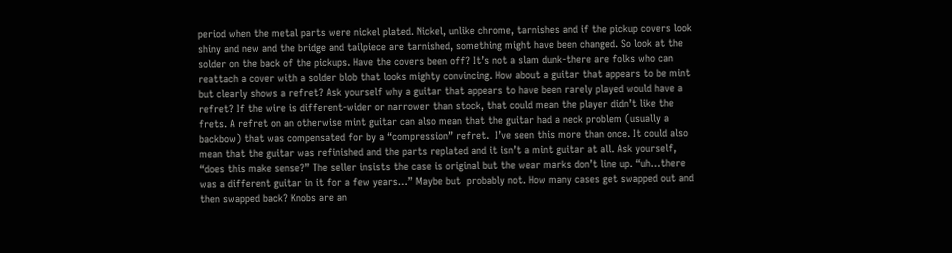period when the metal parts were nickel plated. Nickel, unlike chrome, tarnishes and if the pickup covers look shiny and new and the bridge and tailpiece are tarnished, something might have been changed. So look at the solder on the back of the pickups. Have the covers been off? It’s not a slam dunk-there are folks who can reattach a cover with a solder blob that looks mighty convincing. How about a guitar that appears to be mint but clearly shows a refret? Ask yourself why a guitar that appears to have been rarely played would have a refret? If the wire is different-wider or narrower than stock, that could mean the player didn’t like the frets. A refret on an otherwise mint guitar can also mean that the guitar had a neck problem (usually a backbow) that was compensated for by a “compression” refret.  I’ve seen this more than once. It could also mean that the guitar was refinished and the parts replated and it isn’t a mint guitar at all. Ask yourself, “does this make sense?” The seller insists the case is original but the wear marks don’t line up. “uh…there was a different guitar in it for a few years…” Maybe but  probably not. How many cases get swapped out and then swapped back? Knobs are an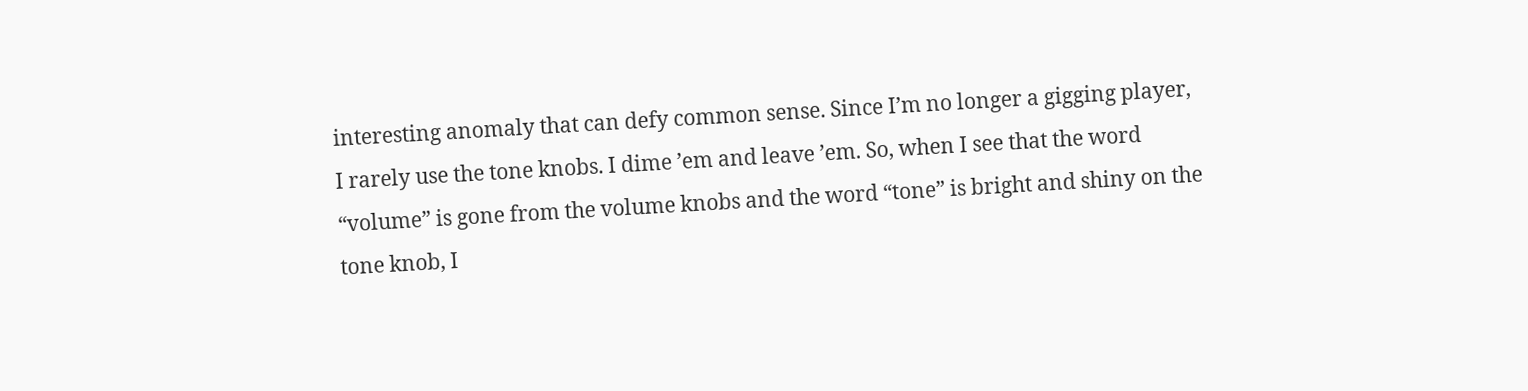interesting anomaly that can defy common sense. Since I’m no longer a gigging player, I rarely use the tone knobs. I dime ’em and leave ’em. So, when I see that the word “volume” is gone from the volume knobs and the word “tone” is bright and shiny on the tone knob, I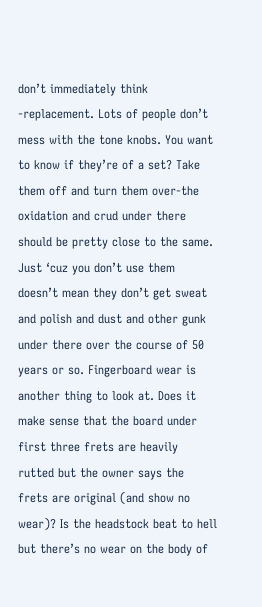don’t immediately think -replacement. Lots of people don’t mess with the tone knobs. You want to know if they’re of a set? Take them off and turn them over-the oxidation and crud under there should be pretty close to the same. Just ‘cuz you don’t use them doesn’t mean they don’t get sweat and polish and dust and other gunk under there over the course of 50 years or so. Fingerboard wear is another thing to look at. Does it make sense that the board under first three frets are heavily rutted but the owner says the frets are original (and show no wear)? Is the headstock beat to hell but there’s no wear on the body of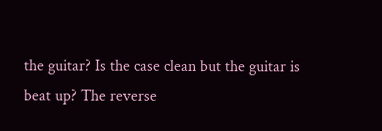the guitar? Is the case clean but the guitar is beat up? The reverse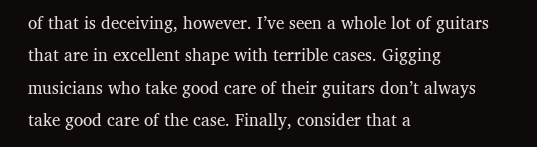of that is deceiving, however. I’ve seen a whole lot of guitars that are in excellent shape with terrible cases. Gigging musicians who take good care of their guitars don’t always take good care of the case. Finally, consider that a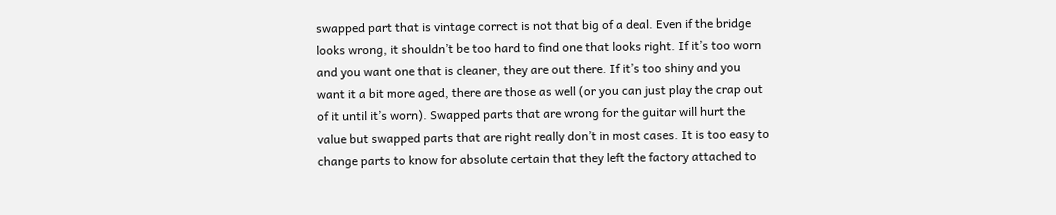swapped part that is vintage correct is not that big of a deal. Even if the bridge looks wrong, it shouldn’t be too hard to find one that looks right. If it’s too worn and you want one that is cleaner, they are out there. If it’s too shiny and you want it a bit more aged, there are those as well (or you can just play the crap out of it until it’s worn). Swapped parts that are wrong for the guitar will hurt the value but swapped parts that are right really don’t in most cases. It is too easy to change parts to know for absolute certain that they left the factory attached to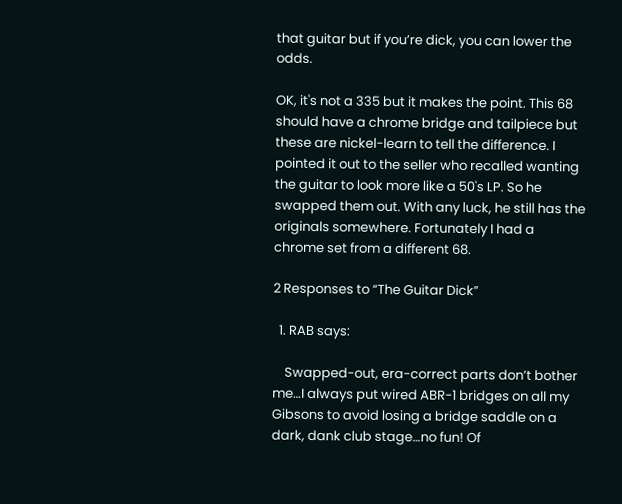that guitar but if you’re dick, you can lower the odds.

OK, it's not a 335 but it makes the point. This 68 should have a chrome bridge and tailpiece but these are nickel-learn to tell the difference. I pointed it out to the seller who recalled wanting the guitar to look more like a 50's LP. So he swapped them out. With any luck, he still has the originals somewhere. Fortunately I had a chrome set from a different 68.

2 Responses to “The Guitar Dick”

  1. RAB says:

    Swapped-out, era-correct parts don’t bother me…I always put wired ABR-1 bridges on all my Gibsons to avoid losing a bridge saddle on a dark, dank club stage…no fun! Of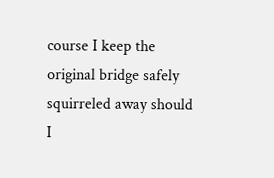course I keep the original bridge safely squirreled away should I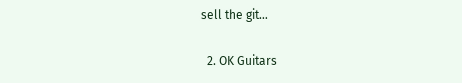sell the git…

  2. OK Guitars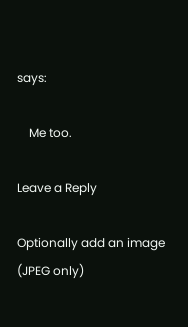says:

    Me too.

Leave a Reply

Optionally add an image (JPEG only)